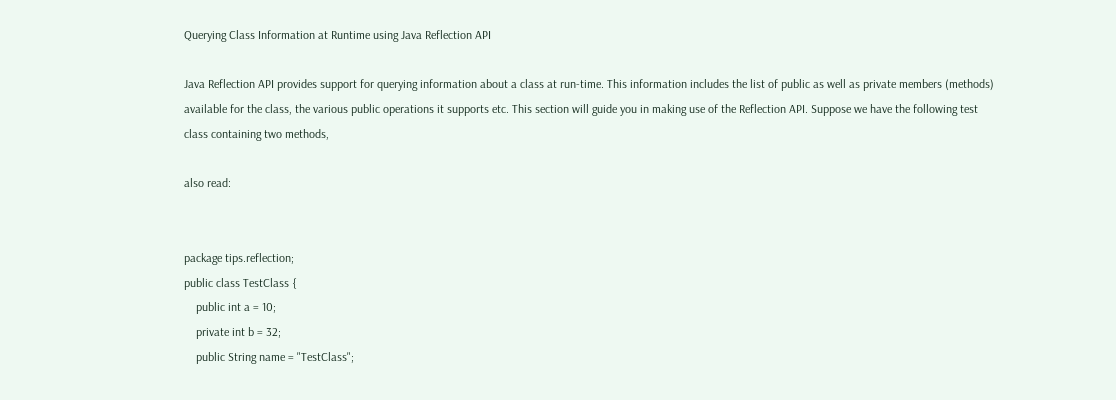Querying Class Information at Runtime using Java Reflection API

Java Reflection API provides support for querying information about a class at run-time. This information includes the list of public as well as private members (methods) available for the class, the various public operations it supports etc. This section will guide you in making use of the Reflection API. Suppose we have the following test class containing two methods,

also read:


package tips.reflection;
public class TestClass {
    public int a = 10;
    private int b = 32;
    public String name = "TestClass";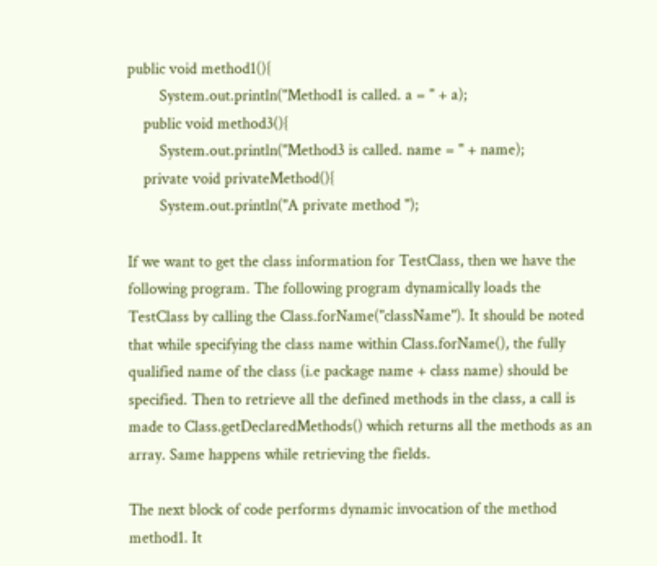public void method1(){
        System.out.println("Method1 is called. a = " + a);
    public void method3(){
        System.out.println("Method3 is called. name = " + name);
    private void privateMethod(){
        System.out.println("A private method ");

If we want to get the class information for TestClass, then we have the following program. The following program dynamically loads the TestClass by calling the Class.forName("className"). It should be noted that while specifying the class name within Class.forName(), the fully qualified name of the class (i.e package name + class name) should be specified. Then to retrieve all the defined methods in the class, a call is made to Class.getDeclaredMethods() which returns all the methods as an array. Same happens while retrieving the fields.

The next block of code performs dynamic invocation of the method method1. It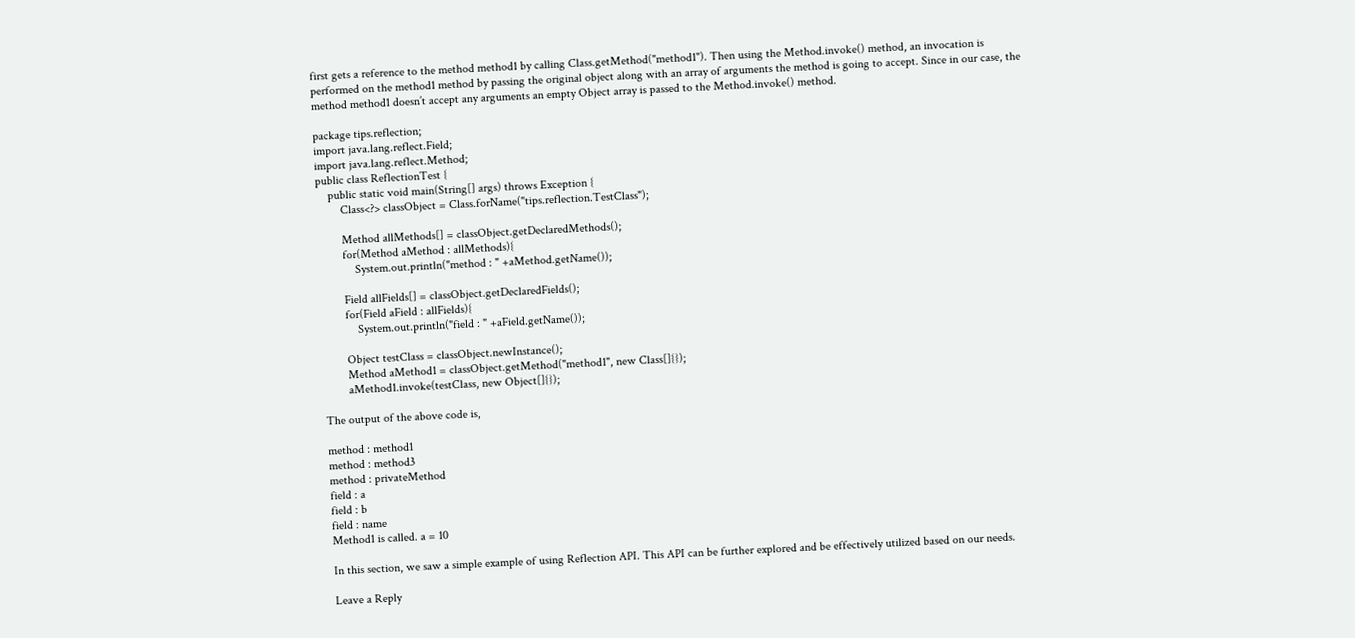first gets a reference to the method method1 by calling Class.getMethod("method1"). Then using the Method.invoke() method, an invocation is performed on the method1 method by passing the original object along with an array of arguments the method is going to accept. Since in our case, the method method1 doesn’t accept any arguments an empty Object array is passed to the Method.invoke() method.

package tips.reflection;
import java.lang.reflect.Field;
import java.lang.reflect.Method;
public class ReflectionTest {
    public static void main(String[] args) throws Exception {
        Class<?> classObject = Class.forName("tips.reflection.TestClass");

        Method allMethods[] = classObject.getDeclaredMethods();
        for(Method aMethod : allMethods){
            System.out.println("method : " +aMethod.getName());

        Field allFields[] = classObject.getDeclaredFields();
        for(Field aField : allFields){
            System.out.println("field : " +aField.getName());

        Object testClass = classObject.newInstance();
        Method aMethod1 = classObject.getMethod("method1", new Class[]{});
        aMethod1.invoke(testClass, new Object[]{});

The output of the above code is,

method : method1
method : method3
method : privateMethod
field : a
field : b
field : name
Method1 is called. a = 10

In this section, we saw a simple example of using Reflection API. This API can be further explored and be effectively utilized based on our needs.

Leave a Reply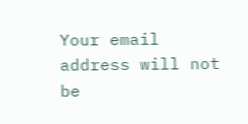Your email address will not be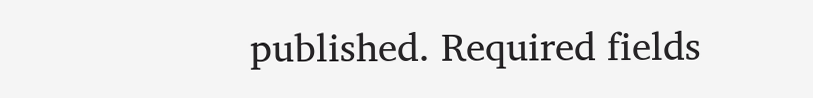published. Required fields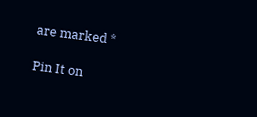are marked *

Pin It on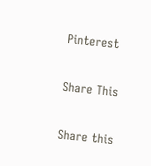Pinterest

Share This

Share this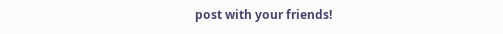post with your friends!